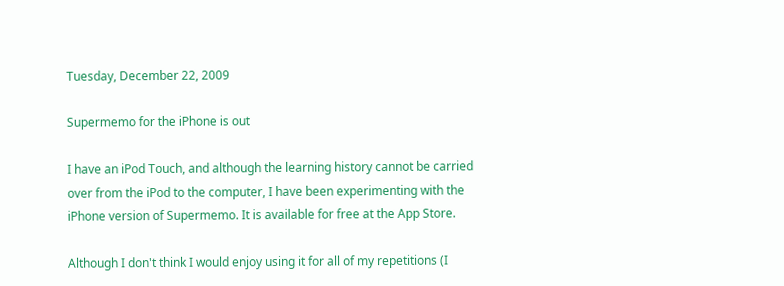Tuesday, December 22, 2009

Supermemo for the iPhone is out

I have an iPod Touch, and although the learning history cannot be carried over from the iPod to the computer, I have been experimenting with the iPhone version of Supermemo. It is available for free at the App Store.

Although I don't think I would enjoy using it for all of my repetitions (I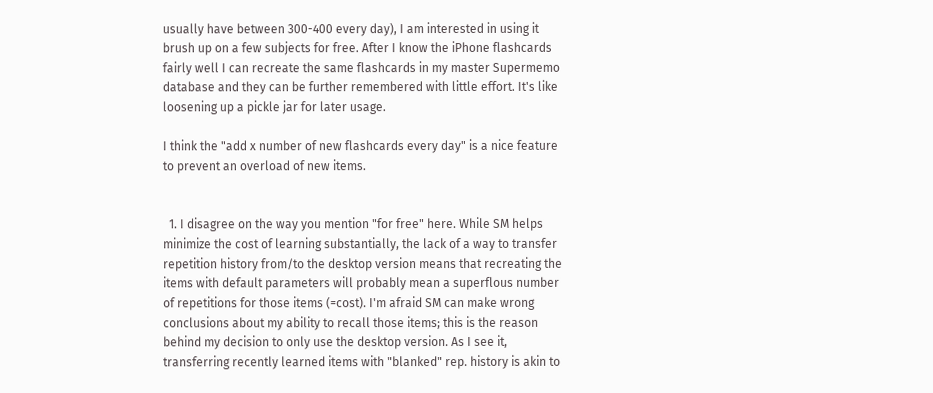usually have between 300-400 every day), I am interested in using it brush up on a few subjects for free. After I know the iPhone flashcards fairly well I can recreate the same flashcards in my master Supermemo database and they can be further remembered with little effort. It's like loosening up a pickle jar for later usage.

I think the "add x number of new flashcards every day" is a nice feature to prevent an overload of new items.


  1. I disagree on the way you mention "for free" here. While SM helps minimize the cost of learning substantially, the lack of a way to transfer repetition history from/to the desktop version means that recreating the items with default parameters will probably mean a superflous number of repetitions for those items (=cost). I'm afraid SM can make wrong conclusions about my ability to recall those items; this is the reason behind my decision to only use the desktop version. As I see it, transferring recently learned items with "blanked" rep. history is akin to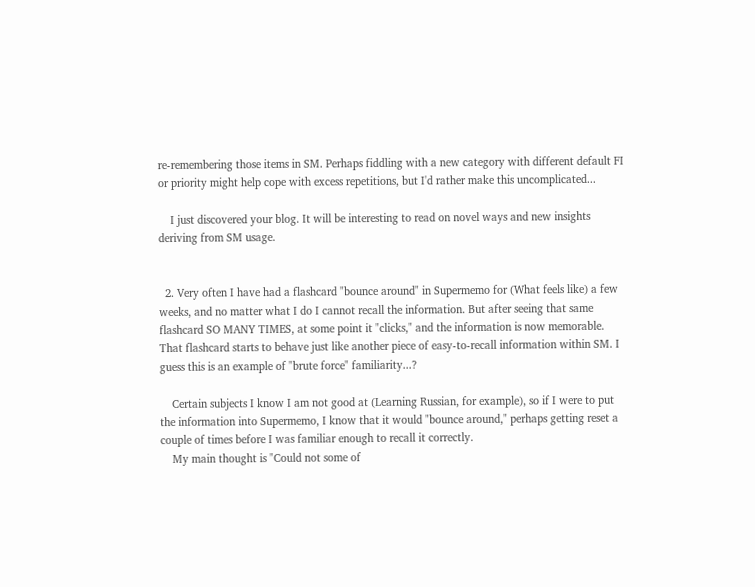re-remembering those items in SM. Perhaps fiddling with a new category with different default FI or priority might help cope with excess repetitions, but I'd rather make this uncomplicated...

    I just discovered your blog. It will be interesting to read on novel ways and new insights deriving from SM usage.


  2. Very often I have had a flashcard "bounce around" in Supermemo for (What feels like) a few weeks, and no matter what I do I cannot recall the information. But after seeing that same flashcard SO MANY TIMES, at some point it "clicks," and the information is now memorable. That flashcard starts to behave just like another piece of easy-to-recall information within SM. I guess this is an example of "brute force" familiarity...?

    Certain subjects I know I am not good at (Learning Russian, for example), so if I were to put the information into Supermemo, I know that it would "bounce around," perhaps getting reset a couple of times before I was familiar enough to recall it correctly.
    My main thought is "Could not some of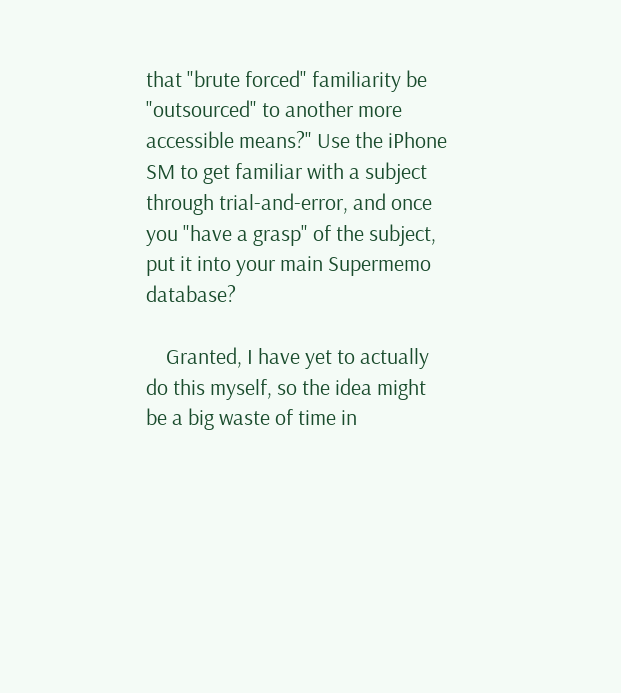that "brute forced" familiarity be "outsourced" to another more accessible means?" Use the iPhone SM to get familiar with a subject through trial-and-error, and once you "have a grasp" of the subject, put it into your main Supermemo database?

    Granted, I have yet to actually do this myself, so the idea might be a big waste of time in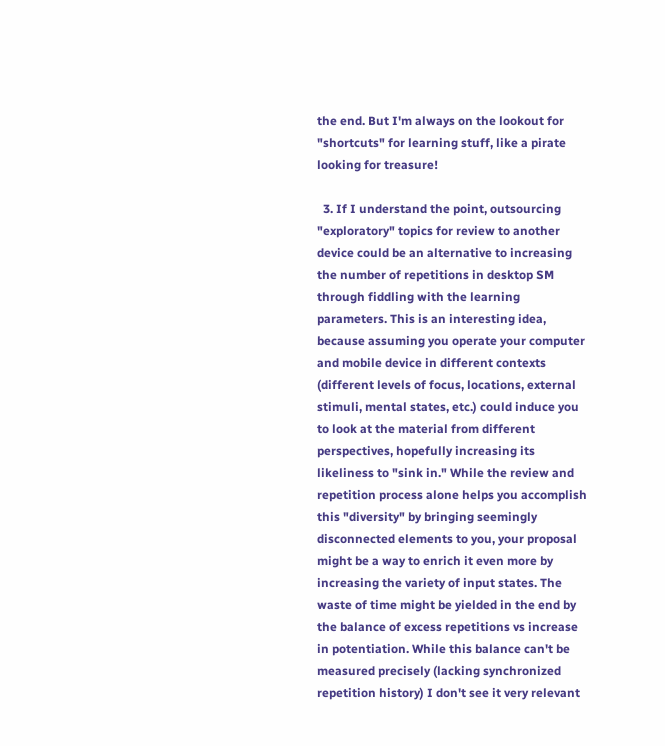the end. But I'm always on the lookout for "shortcuts" for learning stuff, like a pirate looking for treasure!

  3. If I understand the point, outsourcing "exploratory" topics for review to another device could be an alternative to increasing the number of repetitions in desktop SM through fiddling with the learning parameters. This is an interesting idea, because assuming you operate your computer and mobile device in different contexts (different levels of focus, locations, external stimuli, mental states, etc.) could induce you to look at the material from different perspectives, hopefully increasing its likeliness to "sink in." While the review and repetition process alone helps you accomplish this "diversity" by bringing seemingly disconnected elements to you, your proposal might be a way to enrich it even more by increasing the variety of input states. The waste of time might be yielded in the end by the balance of excess repetitions vs increase in potentiation. While this balance can't be measured precisely (lacking synchronized repetition history) I don't see it very relevant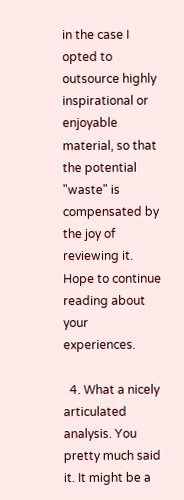in the case I opted to outsource highly inspirational or enjoyable material, so that the potential "waste" is compensated by the joy of reviewing it. Hope to continue reading about your experiences.

  4. What a nicely articulated analysis. You pretty much said it. It might be a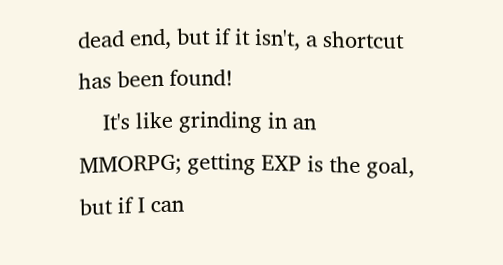dead end, but if it isn't, a shortcut has been found!
    It's like grinding in an MMORPG; getting EXP is the goal, but if I can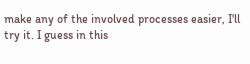make any of the involved processes easier, I'll try it. I guess in this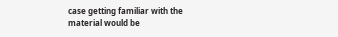case getting familiar with the material would be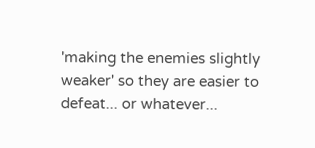'making the enemies slightly weaker' so they are easier to defeat... or whatever...